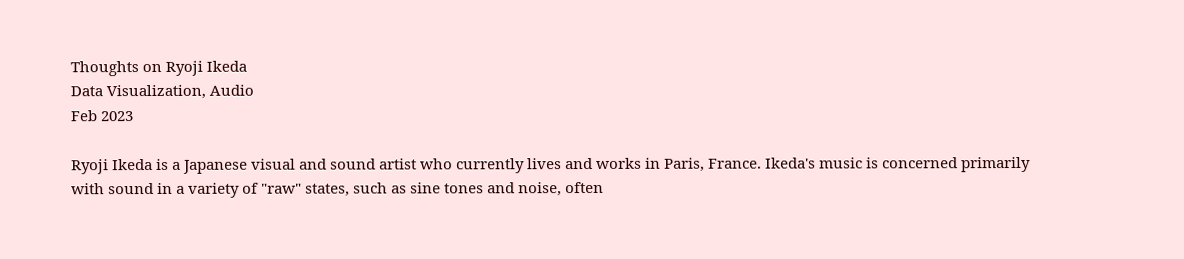Thoughts on Ryoji Ikeda
Data Visualization, Audio
Feb 2023

Ryoji Ikeda is a Japanese visual and sound artist who currently lives and works in Paris, France. Ikeda's music is concerned primarily with sound in a variety of "raw" states, such as sine tones and noise, often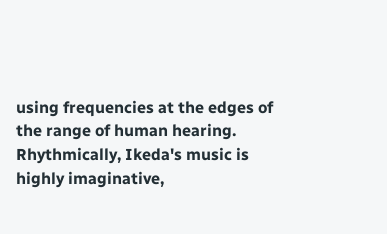using frequencies at the edges of the range of human hearing. Rhythmically, Ikeda's music is highly imaginative,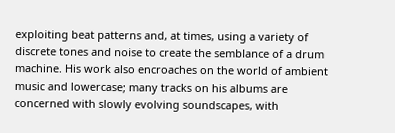exploiting beat patterns and, at times, using a variety of discrete tones and noise to create the semblance of a drum machine. His work also encroaches on the world of ambient music and lowercase; many tracks on his albums are concerned with slowly evolving soundscapes, with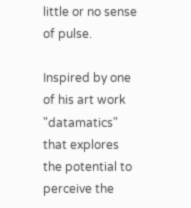little or no sense of pulse.

Inspired by one of his art work "datamatics" that explores the potential to perceive the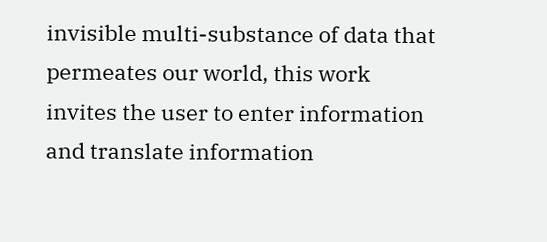invisible multi-substance of data that permeates our world, this work invites the user to enter information and translate information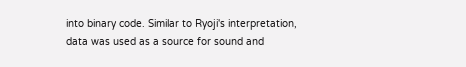into binary code. Similar to Ryoji's interpretation, data was used as a source for sound and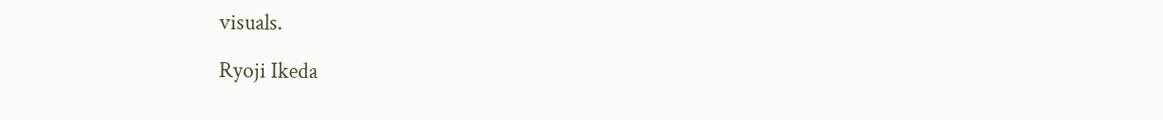visuals.

Ryoji Ikeda